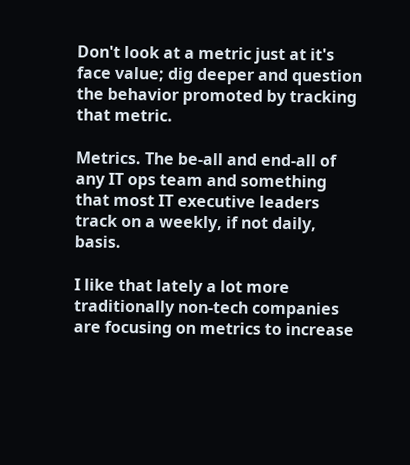Don't look at a metric just at it's face value; dig deeper and question the behavior promoted by tracking that metric.

Metrics. The be-all and end-all of any IT ops team and something that most IT executive leaders track on a weekly, if not daily, basis.

I like that lately a lot more traditionally non-tech companies are focusing on metrics to increase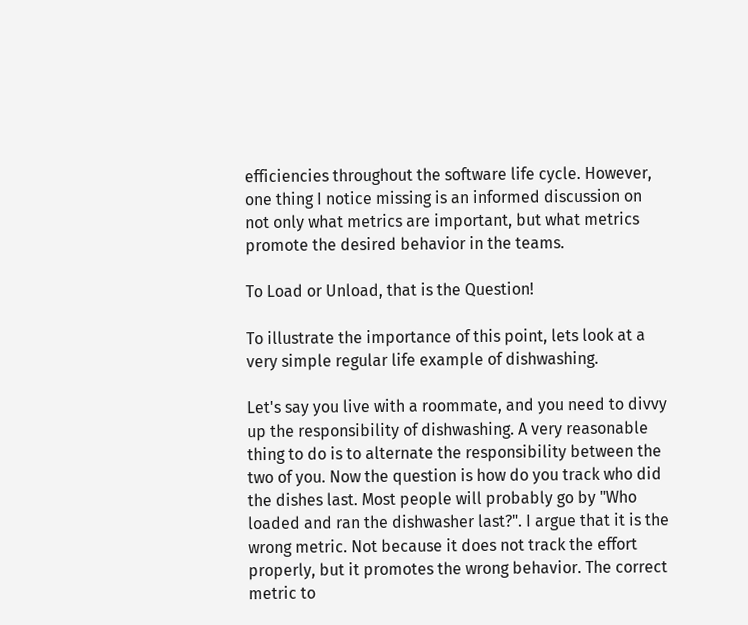efficiencies throughout the software life cycle. However, one thing I notice missing is an informed discussion on not only what metrics are important, but what metrics promote the desired behavior in the teams.

To Load or Unload, that is the Question!

To illustrate the importance of this point, lets look at a very simple regular life example of dishwashing.

Let's say you live with a roommate, and you need to divvy up the responsibility of dishwashing. A very reasonable thing to do is to alternate the responsibility between the two of you. Now the question is how do you track who did the dishes last. Most people will probably go by "Who loaded and ran the dishwasher last?". I argue that it is the wrong metric. Not because it does not track the effort properly, but it promotes the wrong behavior. The correct metric to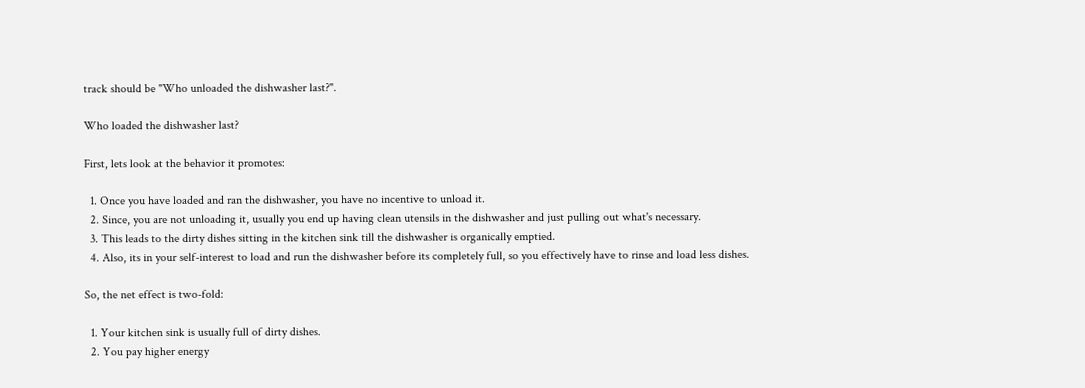track should be "Who unloaded the dishwasher last?".

Who loaded the dishwasher last?

First, lets look at the behavior it promotes:

  1. Once you have loaded and ran the dishwasher, you have no incentive to unload it.
  2. Since, you are not unloading it, usually you end up having clean utensils in the dishwasher and just pulling out what's necessary.
  3. This leads to the dirty dishes sitting in the kitchen sink till the dishwasher is organically emptied.
  4. Also, its in your self-interest to load and run the dishwasher before its completely full, so you effectively have to rinse and load less dishes.

So, the net effect is two-fold:

  1. Your kitchen sink is usually full of dirty dishes.
  2. You pay higher energy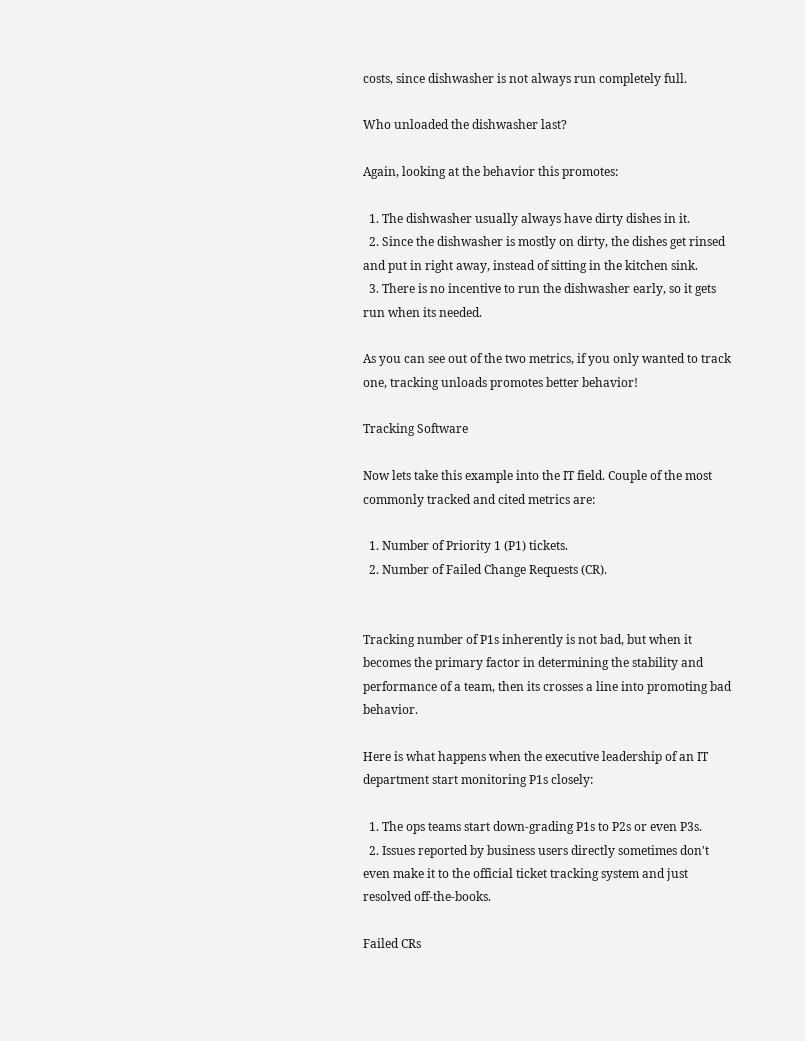costs, since dishwasher is not always run completely full.

Who unloaded the dishwasher last?

Again, looking at the behavior this promotes:

  1. The dishwasher usually always have dirty dishes in it.
  2. Since the dishwasher is mostly on dirty, the dishes get rinsed and put in right away, instead of sitting in the kitchen sink.
  3. There is no incentive to run the dishwasher early, so it gets run when its needed.

As you can see out of the two metrics, if you only wanted to track one, tracking unloads promotes better behavior!

Tracking Software

Now lets take this example into the IT field. Couple of the most commonly tracked and cited metrics are:

  1. Number of Priority 1 (P1) tickets.
  2. Number of Failed Change Requests (CR).


Tracking number of P1s inherently is not bad, but when it becomes the primary factor in determining the stability and performance of a team, then its crosses a line into promoting bad behavior.

Here is what happens when the executive leadership of an IT department start monitoring P1s closely:

  1. The ops teams start down-grading P1s to P2s or even P3s.
  2. Issues reported by business users directly sometimes don't even make it to the official ticket tracking system and just resolved off-the-books.

Failed CRs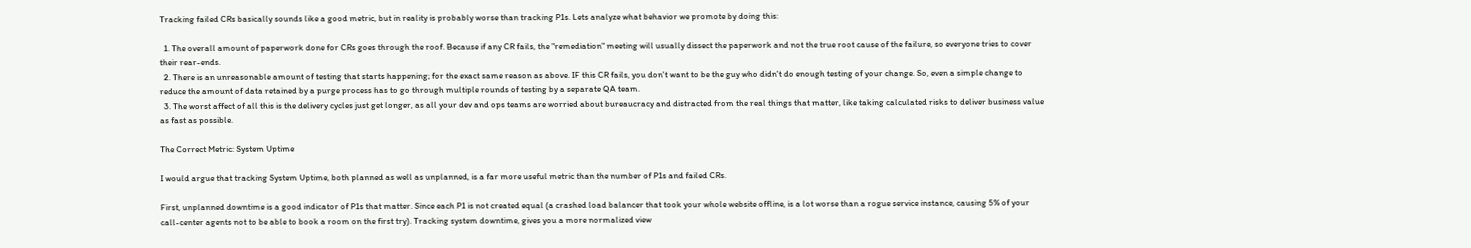Tracking failed CRs basically sounds like a good metric, but in reality is probably worse than tracking P1s. Lets analyze what behavior we promote by doing this:

  1. The overall amount of paperwork done for CRs goes through the roof. Because if any CR fails, the "remediation" meeting will usually dissect the paperwork and not the true root cause of the failure, so everyone tries to cover their rear-ends.
  2. There is an unreasonable amount of testing that starts happening; for the exact same reason as above. IF this CR fails, you don't want to be the guy who didn't do enough testing of your change. So, even a simple change to reduce the amount of data retained by a purge process has to go through multiple rounds of testing by a separate QA team.
  3. The worst affect of all this is the delivery cycles just get longer, as all your dev and ops teams are worried about bureaucracy and distracted from the real things that matter, like taking calculated risks to deliver business value as fast as possible.

The Correct Metric: System Uptime

I would argue that tracking System Uptime, both planned as well as unplanned, is a far more useful metric than the number of P1s and failed CRs.

First, unplanned downtime is a good indicator of P1s that matter. Since each P1 is not created equal (a crashed load balancer that took your whole website offline, is a lot worse than a rogue service instance, causing 5% of your call-center agents not to be able to book a room on the first try). Tracking system downtime, gives you a more normalized view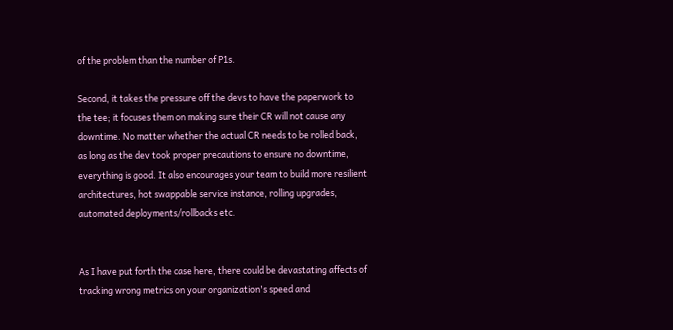of the problem than the number of P1s.

Second, it takes the pressure off the devs to have the paperwork to the tee; it focuses them on making sure their CR will not cause any downtime. No matter whether the actual CR needs to be rolled back, as long as the dev took proper precautions to ensure no downtime, everything is good. It also encourages your team to build more resilient architectures, hot swappable service instance, rolling upgrades, automated deployments/rollbacks etc.


As I have put forth the case here, there could be devastating affects of tracking wrong metrics on your organization's speed and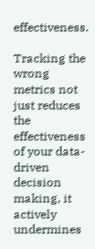effectiveness.

Tracking the wrong metrics not just reduces the effectiveness of your data-driven decision making, it actively undermines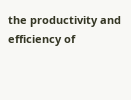the productivity and efficiency of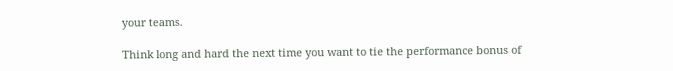your teams.

Think long and hard the next time you want to tie the performance bonus of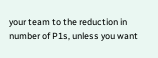your team to the reduction in number of P1s, unless you want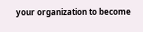your organization to become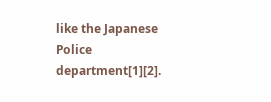like the Japanese Police department[1][2].